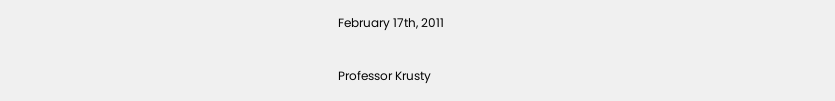February 17th, 2011

Professor Krusty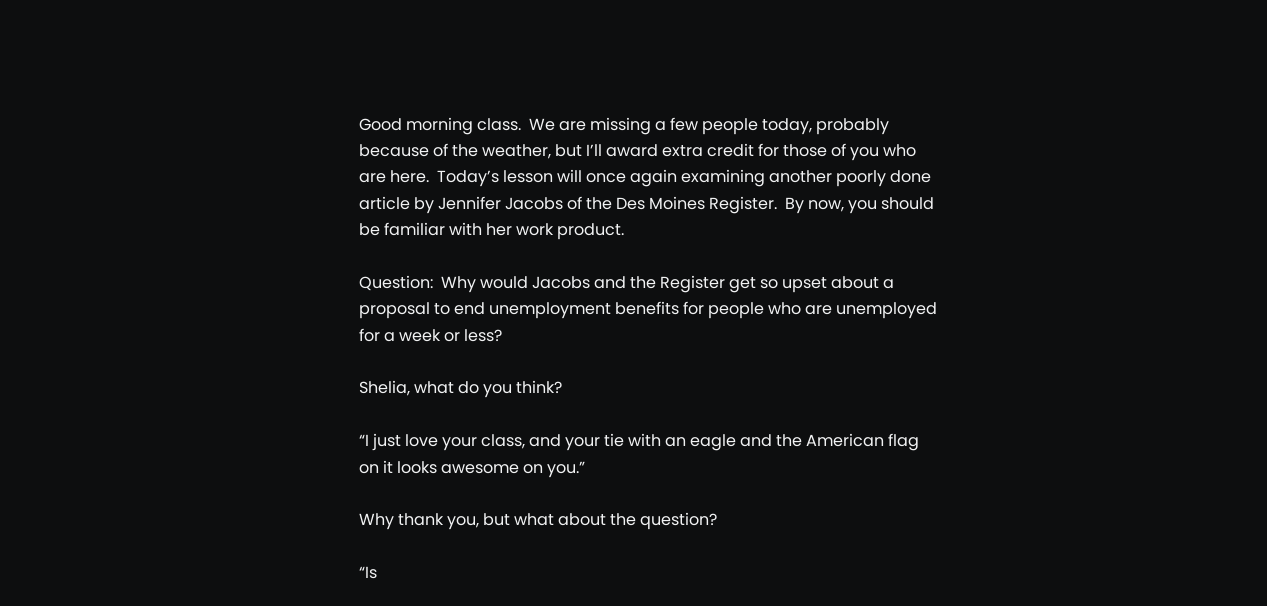Good morning class.  We are missing a few people today, probably because of the weather, but I’ll award extra credit for those of you who are here.  Today’s lesson will once again examining another poorly done article by Jennifer Jacobs of the Des Moines Register.  By now, you should be familiar with her work product.

Question:  Why would Jacobs and the Register get so upset about a proposal to end unemployment benefits for people who are unemployed for a week or less?

Shelia, what do you think?

“I just love your class, and your tie with an eagle and the American flag on it looks awesome on you.”

Why thank you, but what about the question?

“Is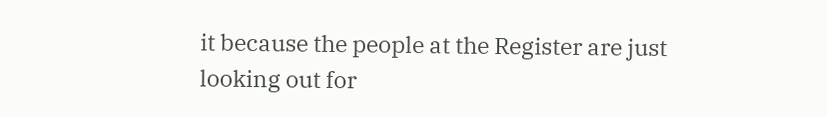it because the people at the Register are just looking out for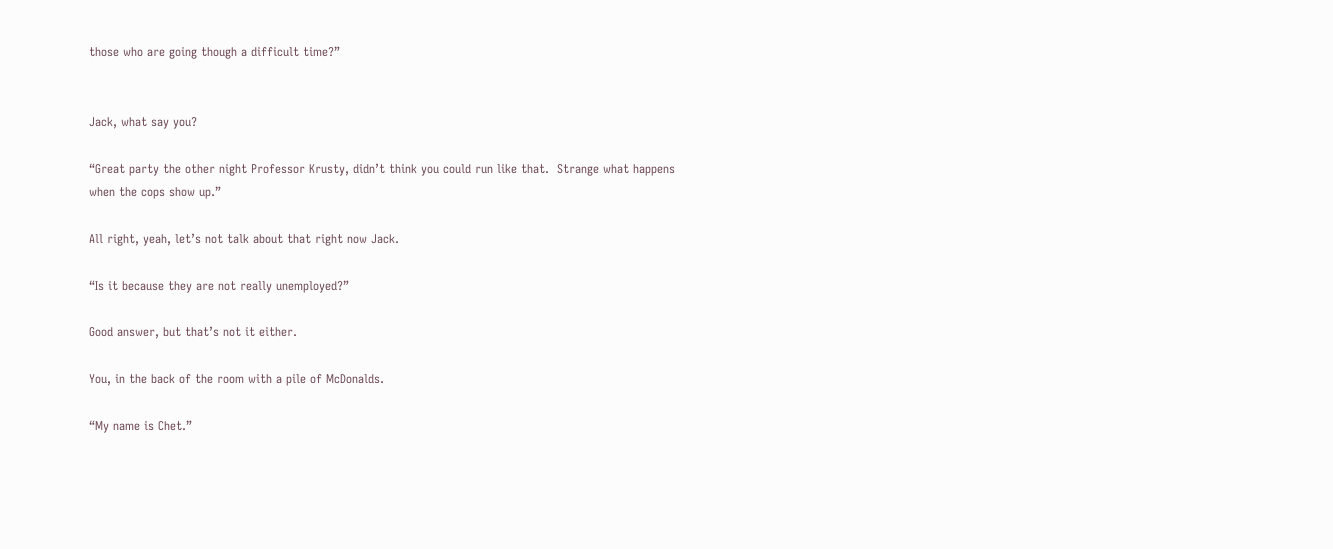those who are going though a difficult time?”


Jack, what say you?

“Great party the other night Professor Krusty, didn’t think you could run like that.  Strange what happens when the cops show up.”

All right, yeah, let’s not talk about that right now Jack.

“Is it because they are not really unemployed?”

Good answer, but that’s not it either.

You, in the back of the room with a pile of McDonalds.

“My name is Chet.”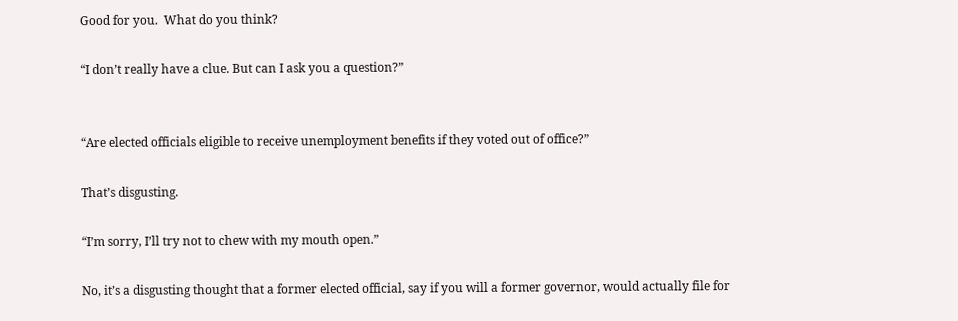Good for you.  What do you think?

“I don’t really have a clue. But can I ask you a question?”


“Are elected officials eligible to receive unemployment benefits if they voted out of office?”

That’s disgusting.

“I’m sorry, I’ll try not to chew with my mouth open.”

No, it’s a disgusting thought that a former elected official, say if you will a former governor, would actually file for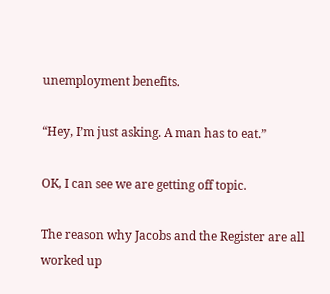unemployment benefits.

“Hey, I’m just asking. A man has to eat.”

OK, I can see we are getting off topic.

The reason why Jacobs and the Register are all worked up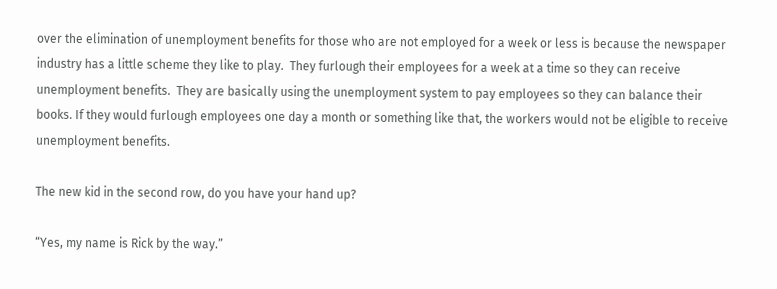over the elimination of unemployment benefits for those who are not employed for a week or less is because the newspaper industry has a little scheme they like to play.  They furlough their employees for a week at a time so they can receive unemployment benefits.  They are basically using the unemployment system to pay employees so they can balance their books. If they would furlough employees one day a month or something like that, the workers would not be eligible to receive unemployment benefits.

The new kid in the second row, do you have your hand up?

“Yes, my name is Rick by the way.”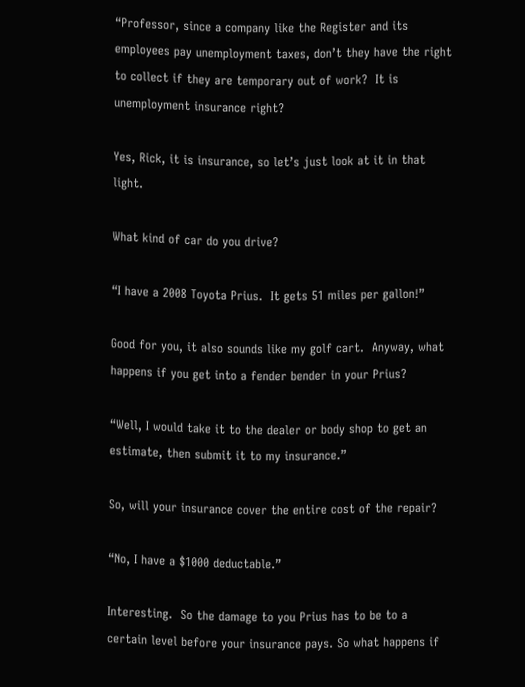“Professor, since a company like the Register and its employees pay unemployment taxes, don’t they have the right to collect if they are temporary out of work?  It is unemployment insurance right?

Yes, Rick, it is insurance, so let’s just look at it in that light.

What kind of car do you drive?

“I have a 2008 Toyota Prius.  It gets 51 miles per gallon!”

Good for you, it also sounds like my golf cart.  Anyway, what happens if you get into a fender bender in your Prius?

“Well, I would take it to the dealer or body shop to get an estimate, then submit it to my insurance.”

So, will your insurance cover the entire cost of the repair?

“No, I have a $1000 deductable.”

Interesting.  So the damage to you Prius has to be to a certain level before your insurance pays. So what happens if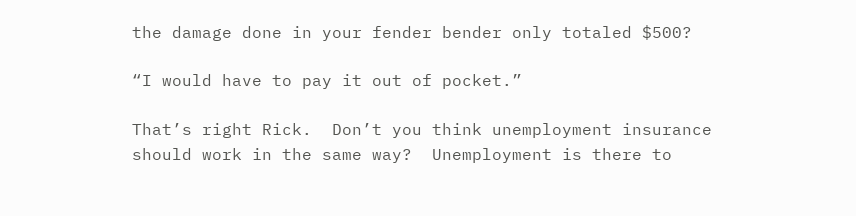the damage done in your fender bender only totaled $500?

“I would have to pay it out of pocket.”

That’s right Rick.  Don’t you think unemployment insurance should work in the same way?  Unemployment is there to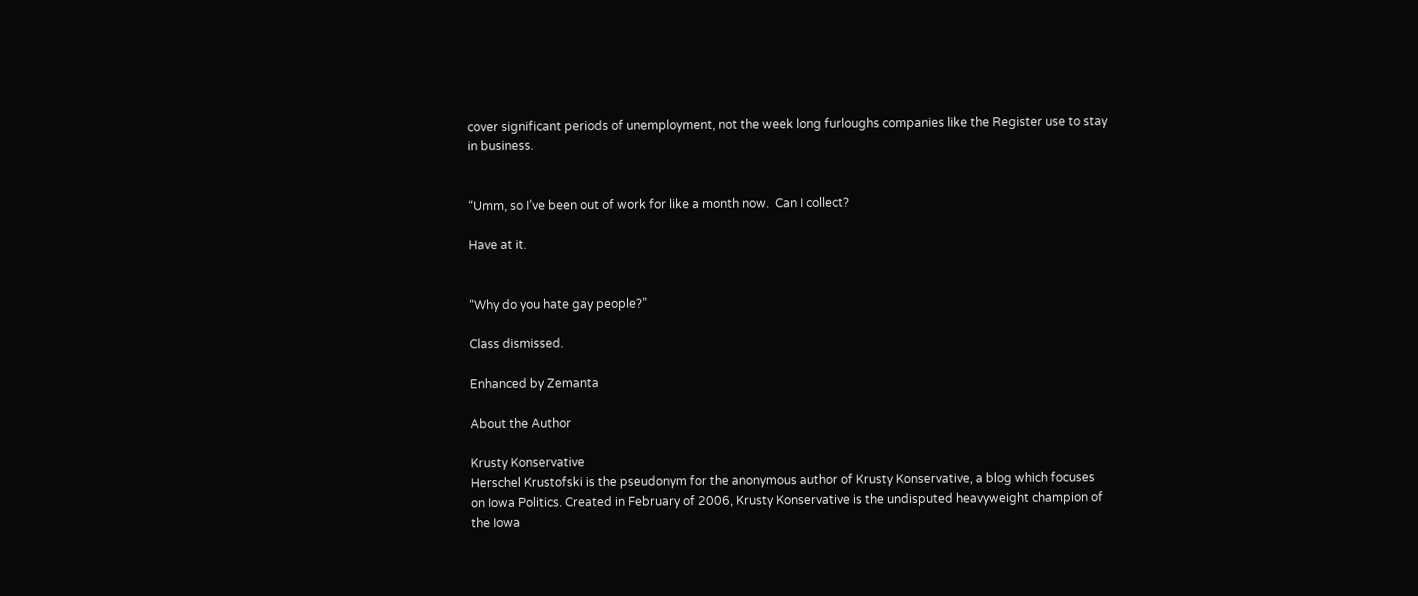cover significant periods of unemployment, not the week long furloughs companies like the Register use to stay in business.


“Umm, so I’ve been out of work for like a month now.  Can I collect?

Have at it.


“Why do you hate gay people?”

Class dismissed.

Enhanced by Zemanta

About the Author

Krusty Konservative
Herschel Krustofski is the pseudonym for the anonymous author of Krusty Konservative, a blog which focuses on Iowa Politics. Created in February of 2006, Krusty Konservative is the undisputed heavyweight champion of the Iowa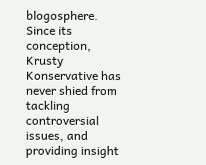blogosphere. Since its conception, Krusty Konservative has never shied from tackling controversial issues, and providing insight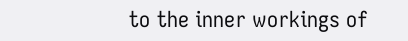to the inner workings of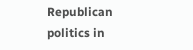Republican politics in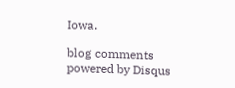Iowa.

blog comments powered by Disqus